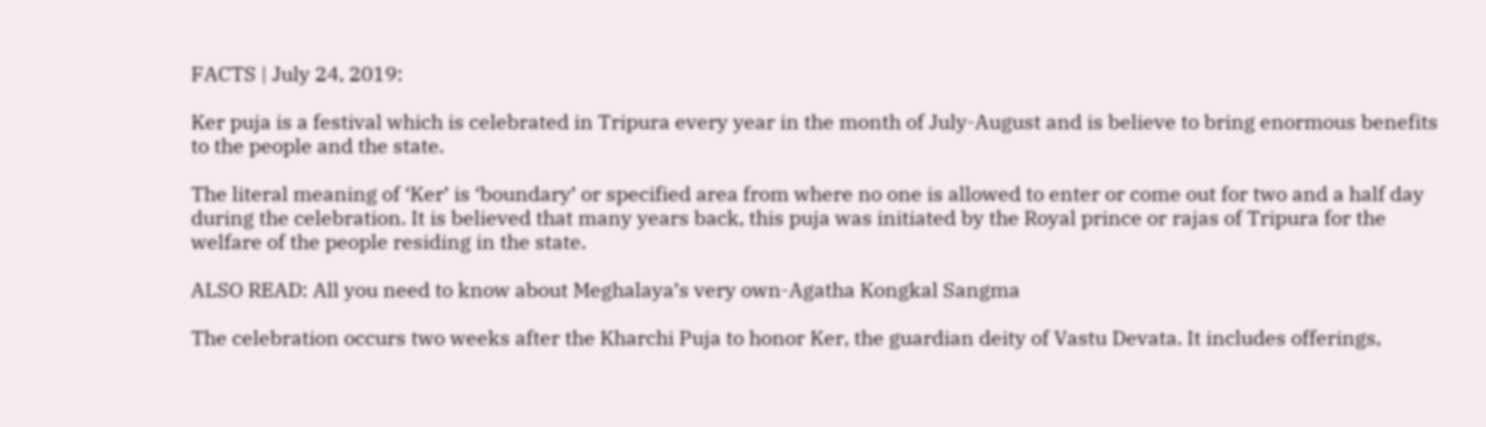FACTS | July 24, 2019:

Ker puja is a festival which is celebrated in Tripura every year in the month of July-August and is believe to bring enormous benefits to the people and the state.

The literal meaning of ‘Ker’ is ‘boundary’ or specified area from where no one is allowed to enter or come out for two and a half day during the celebration. It is believed that many years back, this puja was initiated by the Royal prince or rajas of Tripura for the welfare of the people residing in the state.

ALSO READ: All you need to know about Meghalaya’s very own-Agatha Kongkal Sangma

The celebration occurs two weeks after the Kharchi Puja to honor Ker, the guardian deity of Vastu Devata. It includes offerings,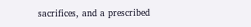sacrifices, and a prescribed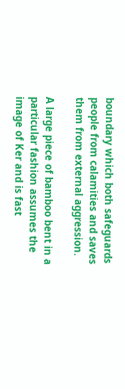boundary which both safeguards people from calamities and saves them from external aggression.

A large piece of bamboo bent in a particular fashion assumes the image of Ker and is fast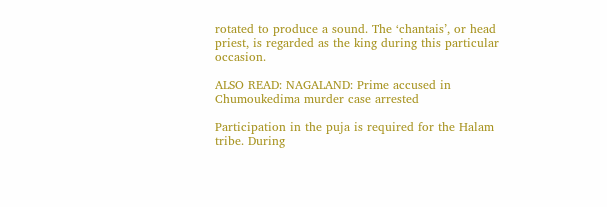rotated to produce a sound. The ‘chantais’, or head priest, is regarded as the king during this particular occasion.

ALSO READ: NAGALAND: Prime accused in Chumoukedima murder case arrested

Participation in the puja is required for the Halam tribe. During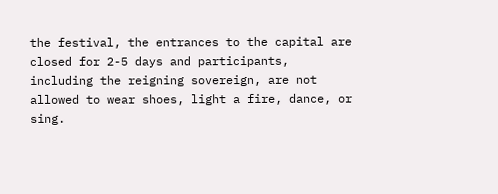the festival, the entrances to the capital are closed for 2-5 days and participants, including the reigning sovereign, are not allowed to wear shoes, light a fire, dance, or sing.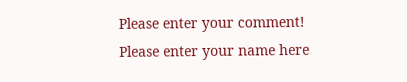Please enter your comment!
Please enter your name here